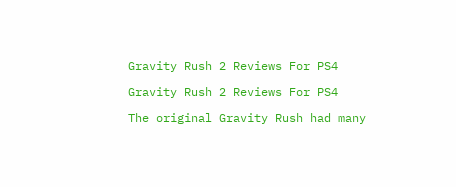Gravity Rush 2 Reviews For PS4

Gravity Rush 2 Reviews For PS4

The original Gravity Rush had many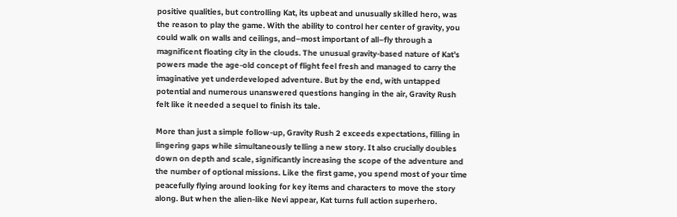positive qualities, but controlling Kat, its upbeat and unusually skilled hero, was the reason to play the game. With the ability to control her center of gravity, you could walk on walls and ceilings, and–most important of all–fly through a magnificent floating city in the clouds. The unusual gravity-based nature of Kat’s powers made the age-old concept of flight feel fresh and managed to carry the imaginative yet underdeveloped adventure. But by the end, with untapped potential and numerous unanswered questions hanging in the air, Gravity Rush felt like it needed a sequel to finish its tale.

More than just a simple follow-up, Gravity Rush 2 exceeds expectations, filling in lingering gaps while simultaneously telling a new story. It also crucially doubles down on depth and scale, significantly increasing the scope of the adventure and the number of optional missions. Like the first game, you spend most of your time peacefully flying around looking for key items and characters to move the story along. But when the alien-like Nevi appear, Kat turns full action superhero.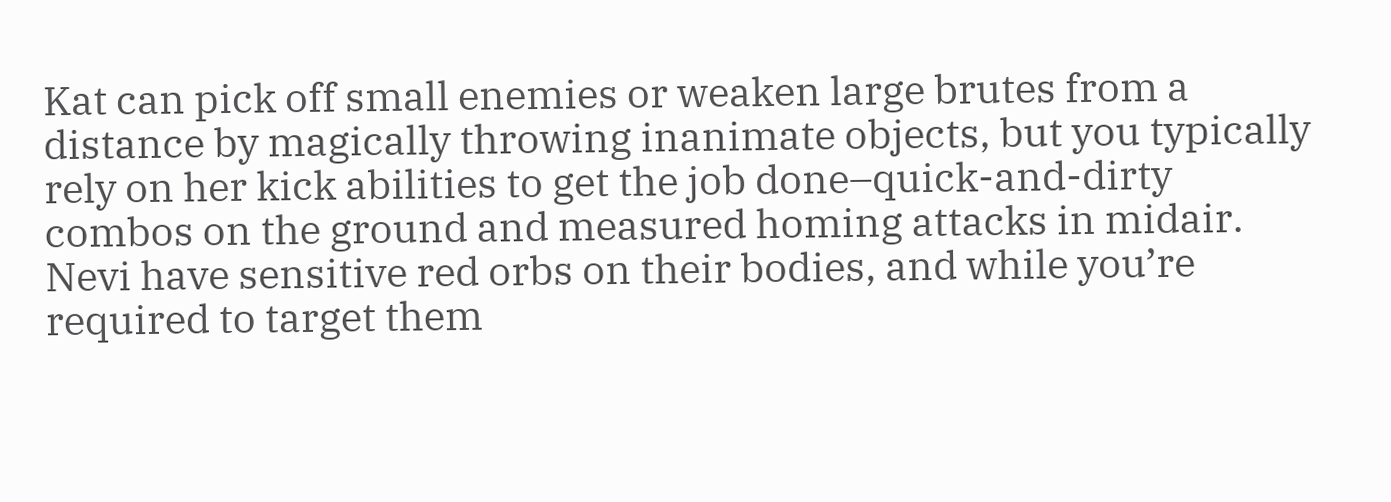Kat can pick off small enemies or weaken large brutes from a distance by magically throwing inanimate objects, but you typically rely on her kick abilities to get the job done–quick-and-dirty combos on the ground and measured homing attacks in midair. Nevi have sensitive red orbs on their bodies, and while you’re required to target them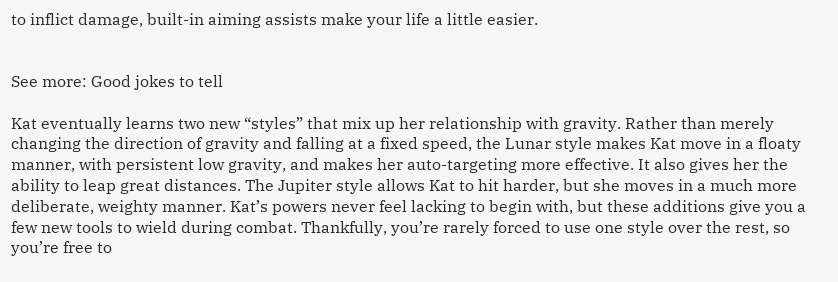to inflict damage, built-in aiming assists make your life a little easier.


See more: Good jokes to tell

Kat eventually learns two new “styles” that mix up her relationship with gravity. Rather than merely changing the direction of gravity and falling at a fixed speed, the Lunar style makes Kat move in a floaty manner, with persistent low gravity, and makes her auto-targeting more effective. It also gives her the ability to leap great distances. The Jupiter style allows Kat to hit harder, but she moves in a much more deliberate, weighty manner. Kat’s powers never feel lacking to begin with, but these additions give you a few new tools to wield during combat. Thankfully, you’re rarely forced to use one style over the rest, so you’re free to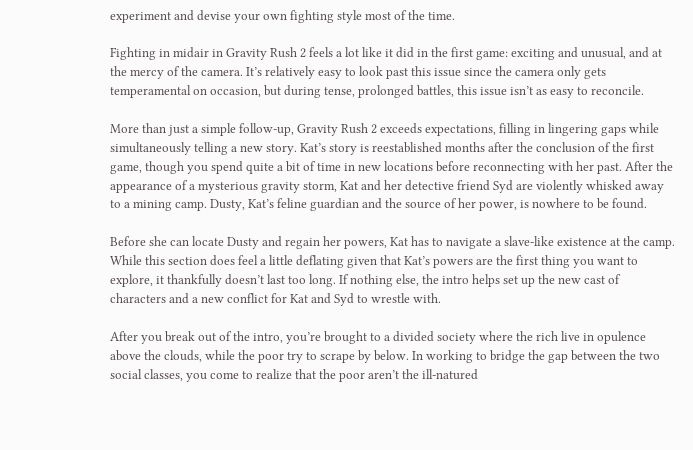experiment and devise your own fighting style most of the time.

Fighting in midair in Gravity Rush 2 feels a lot like it did in the first game: exciting and unusual, and at the mercy of the camera. It’s relatively easy to look past this issue since the camera only gets temperamental on occasion, but during tense, prolonged battles, this issue isn’t as easy to reconcile.

More than just a simple follow-up, Gravity Rush 2 exceeds expectations, filling in lingering gaps while simultaneously telling a new story. Kat’s story is reestablished months after the conclusion of the first game, though you spend quite a bit of time in new locations before reconnecting with her past. After the appearance of a mysterious gravity storm, Kat and her detective friend Syd are violently whisked away to a mining camp. Dusty, Kat’s feline guardian and the source of her power, is nowhere to be found.

Before she can locate Dusty and regain her powers, Kat has to navigate a slave-like existence at the camp. While this section does feel a little deflating given that Kat’s powers are the first thing you want to explore, it thankfully doesn’t last too long. If nothing else, the intro helps set up the new cast of characters and a new conflict for Kat and Syd to wrestle with.

After you break out of the intro, you’re brought to a divided society where the rich live in opulence above the clouds, while the poor try to scrape by below. In working to bridge the gap between the two social classes, you come to realize that the poor aren’t the ill-natured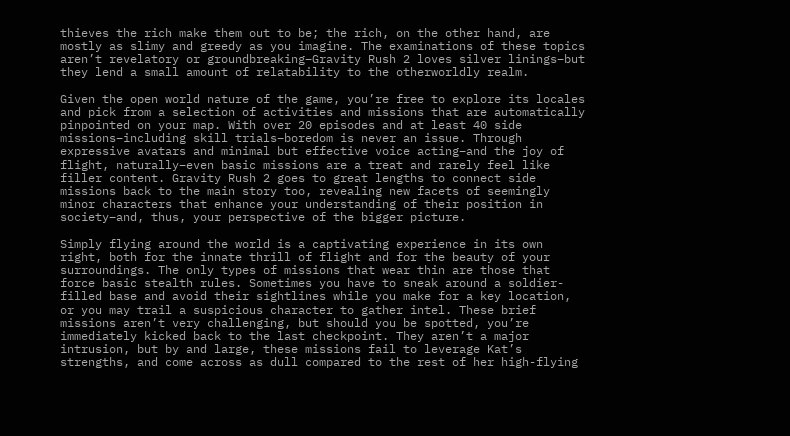thieves the rich make them out to be; the rich, on the other hand, are mostly as slimy and greedy as you imagine. The examinations of these topics aren’t revelatory or groundbreaking–Gravity Rush 2 loves silver linings–but they lend a small amount of relatability to the otherworldly realm.

Given the open world nature of the game, you’re free to explore its locales and pick from a selection of activities and missions that are automatically pinpointed on your map. With over 20 episodes and at least 40 side missions–including skill trials–boredom is never an issue. Through expressive avatars and minimal but effective voice acting–and the joy of flight, naturally–even basic missions are a treat and rarely feel like filler content. Gravity Rush 2 goes to great lengths to connect side missions back to the main story too, revealing new facets of seemingly minor characters that enhance your understanding of their position in society–and, thus, your perspective of the bigger picture.

Simply flying around the world is a captivating experience in its own right, both for the innate thrill of flight and for the beauty of your surroundings. The only types of missions that wear thin are those that force basic stealth rules. Sometimes you have to sneak around a soldier-filled base and avoid their sightlines while you make for a key location, or you may trail a suspicious character to gather intel. These brief missions aren’t very challenging, but should you be spotted, you’re immediately kicked back to the last checkpoint. They aren’t a major intrusion, but by and large, these missions fail to leverage Kat’s strengths, and come across as dull compared to the rest of her high-flying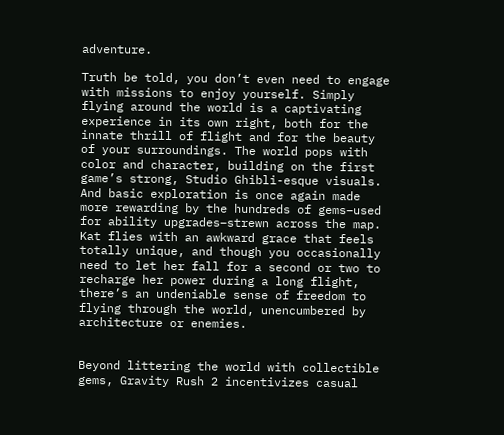adventure.

Truth be told, you don’t even need to engage with missions to enjoy yourself. Simply flying around the world is a captivating experience in its own right, both for the innate thrill of flight and for the beauty of your surroundings. The world pops with color and character, building on the first game’s strong, Studio Ghibli-esque visuals. And basic exploration is once again made more rewarding by the hundreds of gems–used for ability upgrades–strewn across the map. Kat flies with an awkward grace that feels totally unique, and though you occasionally need to let her fall for a second or two to recharge her power during a long flight, there’s an undeniable sense of freedom to flying through the world, unencumbered by architecture or enemies.


Beyond littering the world with collectible gems, Gravity Rush 2 incentivizes casual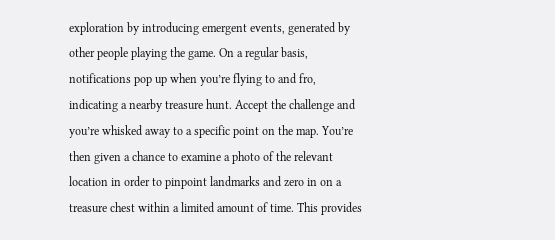exploration by introducing emergent events, generated by other people playing the game. On a regular basis, notifications pop up when you’re flying to and fro, indicating a nearby treasure hunt. Accept the challenge and you’re whisked away to a specific point on the map. You’re then given a chance to examine a photo of the relevant location in order to pinpoint landmarks and zero in on a treasure chest within a limited amount of time. This provides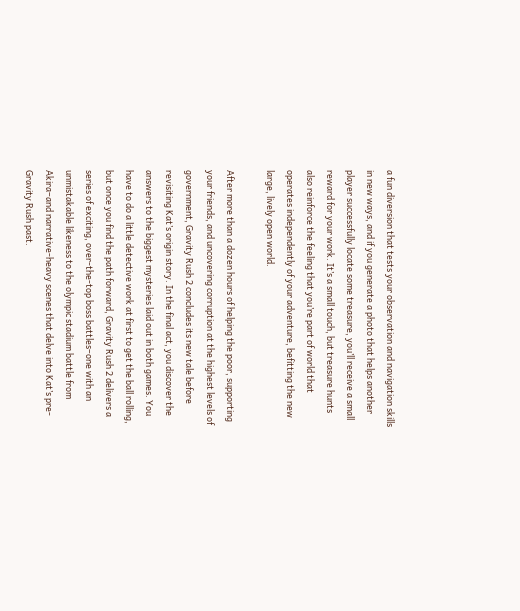a fun diversion that tests your observation and navigation skills in new ways, and if you generate a photo that helps another player successfully locate some treasure, you’ll receive a small reward for your work. It’s a small touch, but treasure hunts also reinforce the feeling that you’re part of world that operates independently of your adventure, befitting the new large, lively open world.

After more than a dozen hours of helping the poor, supporting your friends, and uncovering corruption at the highest levels of government, Gravity Rush 2 concludes its new tale before revisiting Kat’s origin story. In the final act, you discover the answers to the biggest mysteries laid out in both games. You have to do a little detective work at first to get the ball rolling, but once you find the path forward, Gravity Rush 2 delivers a series of exciting, over-the-top boss battles–one with an unmistakable likeness to the olympic stadium battle from Akira–and narrative-heavy scenes that delve into Kat’s pre-Gravity Rush past.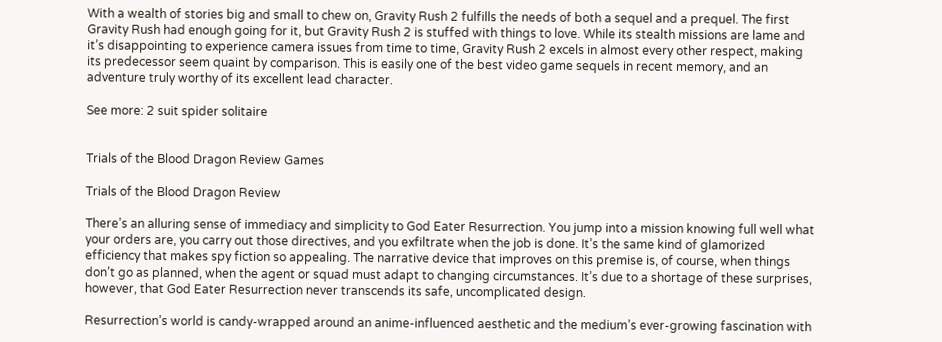With a wealth of stories big and small to chew on, Gravity Rush 2 fulfills the needs of both a sequel and a prequel. The first Gravity Rush had enough going for it, but Gravity Rush 2 is stuffed with things to love. While its stealth missions are lame and it’s disappointing to experience camera issues from time to time, Gravity Rush 2 excels in almost every other respect, making its predecessor seem quaint by comparison. This is easily one of the best video game sequels in recent memory, and an adventure truly worthy of its excellent lead character.

See more: 2 suit spider solitaire


Trials of the Blood Dragon Review Games

Trials of the Blood Dragon Review

There’s an alluring sense of immediacy and simplicity to God Eater Resurrection. You jump into a mission knowing full well what your orders are, you carry out those directives, and you exfiltrate when the job is done. It’s the same kind of glamorized efficiency that makes spy fiction so appealing. The narrative device that improves on this premise is, of course, when things don’t go as planned, when the agent or squad must adapt to changing circumstances. It’s due to a shortage of these surprises, however, that God Eater Resurrection never transcends its safe, uncomplicated design.

Resurrection’s world is candy-wrapped around an anime-influenced aesthetic and the medium’s ever-growing fascination with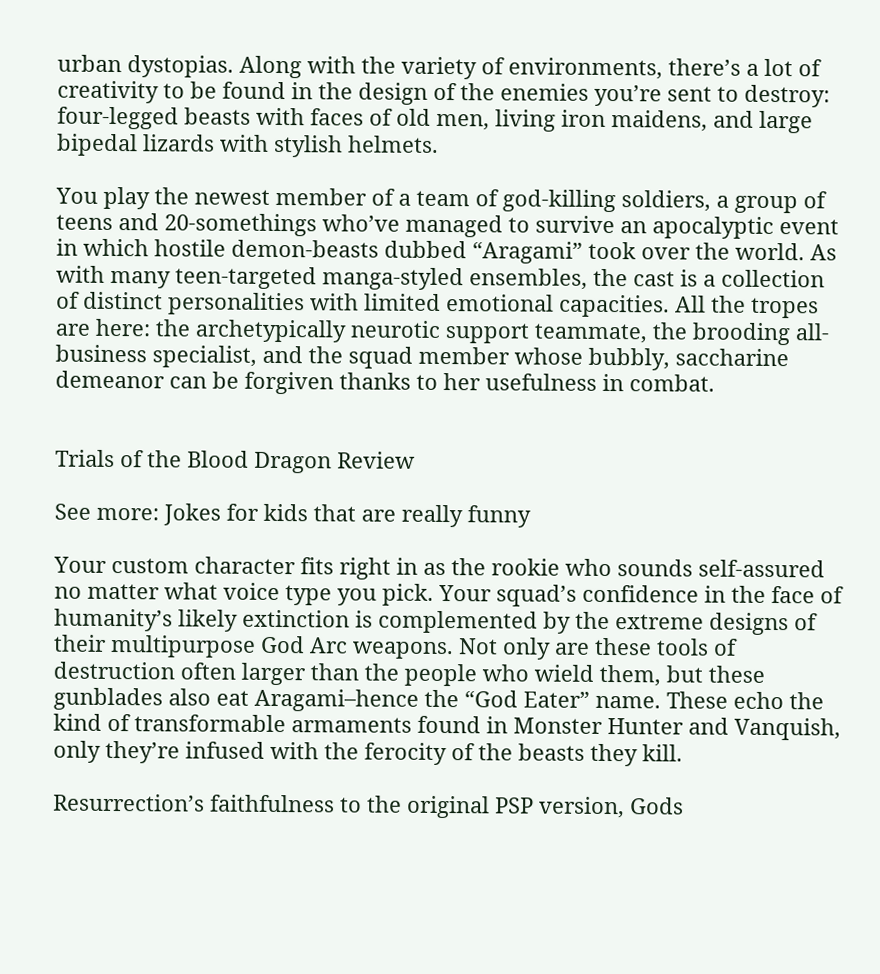urban dystopias. Along with the variety of environments, there’s a lot of creativity to be found in the design of the enemies you’re sent to destroy: four-legged beasts with faces of old men, living iron maidens, and large bipedal lizards with stylish helmets.

You play the newest member of a team of god-killing soldiers, a group of teens and 20-somethings who’ve managed to survive an apocalyptic event in which hostile demon-beasts dubbed “Aragami” took over the world. As with many teen-targeted manga-styled ensembles, the cast is a collection of distinct personalities with limited emotional capacities. All the tropes are here: the archetypically neurotic support teammate, the brooding all-business specialist, and the squad member whose bubbly, saccharine demeanor can be forgiven thanks to her usefulness in combat.


Trials of the Blood Dragon Review

See more: Jokes for kids that are really funny

Your custom character fits right in as the rookie who sounds self-assured no matter what voice type you pick. Your squad’s confidence in the face of humanity’s likely extinction is complemented by the extreme designs of their multipurpose God Arc weapons. Not only are these tools of destruction often larger than the people who wield them, but these gunblades also eat Aragami–hence the “God Eater” name. These echo the kind of transformable armaments found in Monster Hunter and Vanquish, only they’re infused with the ferocity of the beasts they kill.

Resurrection’s faithfulness to the original PSP version, Gods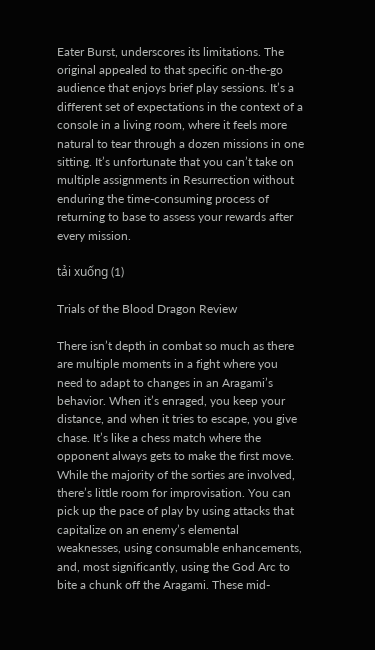Eater Burst, underscores its limitations. The original appealed to that specific on-the-go audience that enjoys brief play sessions. It’s a different set of expectations in the context of a console in a living room, where it feels more natural to tear through a dozen missions in one sitting. It’s unfortunate that you can’t take on multiple assignments in Resurrection without enduring the time-consuming process of returning to base to assess your rewards after every mission.

tải xuống (1)

Trials of the Blood Dragon Review

There isn’t depth in combat so much as there are multiple moments in a fight where you need to adapt to changes in an Aragami’s behavior. When it’s enraged, you keep your distance, and when it tries to escape, you give chase. It’s like a chess match where the opponent always gets to make the first move. While the majority of the sorties are involved, there’s little room for improvisation. You can pick up the pace of play by using attacks that capitalize on an enemy’s elemental weaknesses, using consumable enhancements, and, most significantly, using the God Arc to bite a chunk off the Aragami. These mid-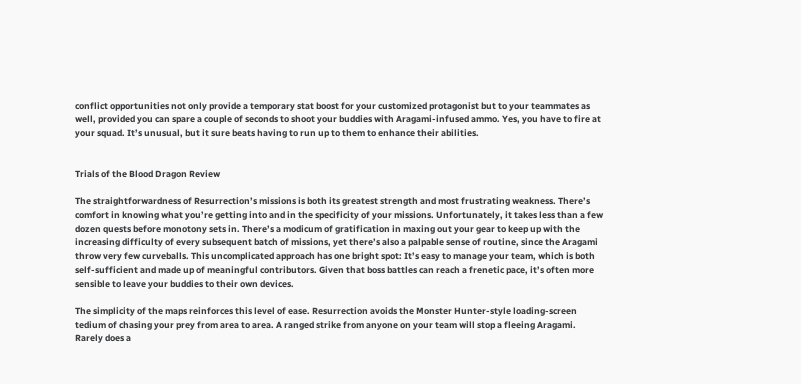conflict opportunities not only provide a temporary stat boost for your customized protagonist but to your teammates as well, provided you can spare a couple of seconds to shoot your buddies with Aragami-infused ammo. Yes, you have to fire at your squad. It’s unusual, but it sure beats having to run up to them to enhance their abilities.


Trials of the Blood Dragon Review

The straightforwardness of Resurrection’s missions is both its greatest strength and most frustrating weakness. There’s comfort in knowing what you’re getting into and in the specificity of your missions. Unfortunately, it takes less than a few dozen quests before monotony sets in. There’s a modicum of gratification in maxing out your gear to keep up with the increasing difficulty of every subsequent batch of missions, yet there’s also a palpable sense of routine, since the Aragami throw very few curveballs. This uncomplicated approach has one bright spot: It’s easy to manage your team, which is both self-sufficient and made up of meaningful contributors. Given that boss battles can reach a frenetic pace, it’s often more sensible to leave your buddies to their own devices.

The simplicity of the maps reinforces this level of ease. Resurrection avoids the Monster Hunter-style loading-screen tedium of chasing your prey from area to area. A ranged strike from anyone on your team will stop a fleeing Aragami. Rarely does a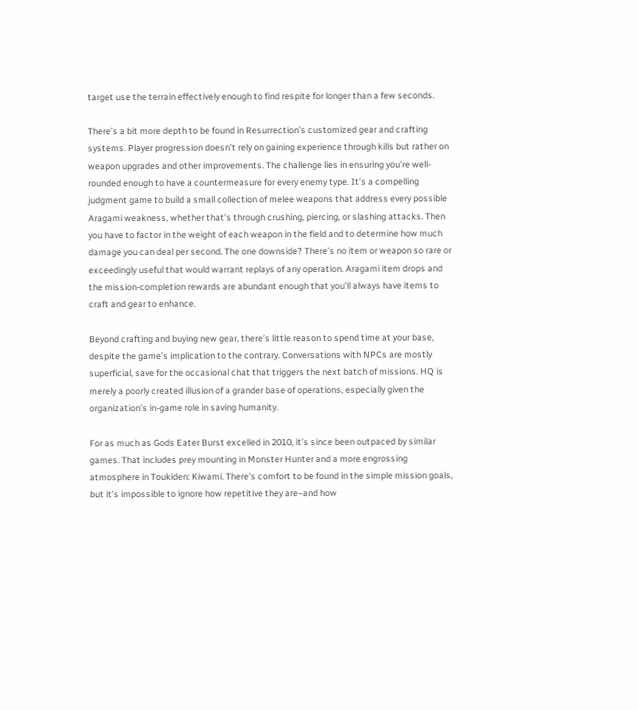target use the terrain effectively enough to find respite for longer than a few seconds.

There’s a bit more depth to be found in Resurrection’s customized gear and crafting systems. Player progression doesn’t rely on gaining experience through kills but rather on weapon upgrades and other improvements. The challenge lies in ensuring you’re well-rounded enough to have a countermeasure for every enemy type. It’s a compelling judgment game to build a small collection of melee weapons that address every possible Aragami weakness, whether that’s through crushing, piercing, or slashing attacks. Then you have to factor in the weight of each weapon in the field and to determine how much damage you can deal per second. The one downside? There’s no item or weapon so rare or exceedingly useful that would warrant replays of any operation. Aragami item drops and the mission-completion rewards are abundant enough that you’ll always have items to craft and gear to enhance.

Beyond crafting and buying new gear, there’s little reason to spend time at your base, despite the game’s implication to the contrary. Conversations with NPCs are mostly superficial, save for the occasional chat that triggers the next batch of missions. HQ is merely a poorly created illusion of a grander base of operations, especially given the organization’s in-game role in saving humanity.

For as much as Gods Eater Burst excelled in 2010, it’s since been outpaced by similar games. That includes prey mounting in Monster Hunter and a more engrossing atmosphere in Toukiden: Kiwami. There’s comfort to be found in the simple mission goals, but it’s impossible to ignore how repetitive they are–and how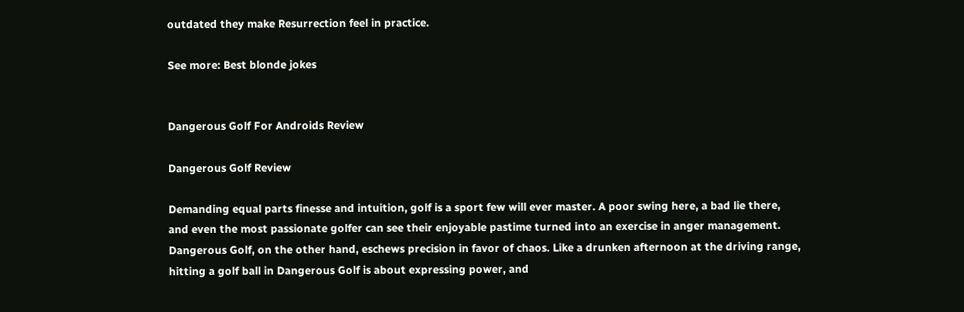outdated they make Resurrection feel in practice.

See more: Best blonde jokes


Dangerous Golf For Androids Review

Dangerous Golf Review

Demanding equal parts finesse and intuition, golf is a sport few will ever master. A poor swing here, a bad lie there, and even the most passionate golfer can see their enjoyable pastime turned into an exercise in anger management. Dangerous Golf, on the other hand, eschews precision in favor of chaos. Like a drunken afternoon at the driving range, hitting a golf ball in Dangerous Golf is about expressing power, and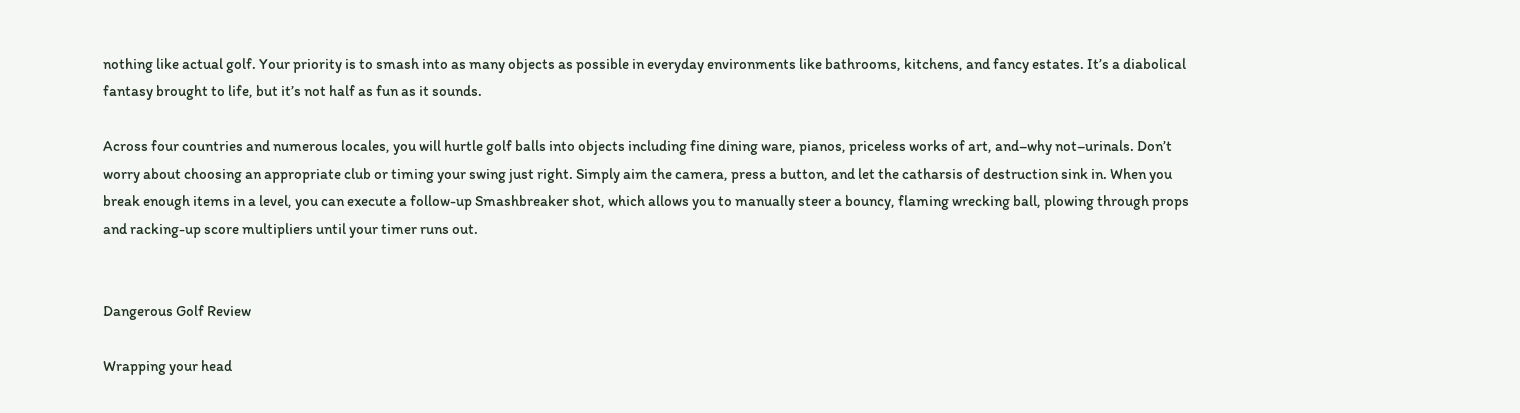nothing like actual golf. Your priority is to smash into as many objects as possible in everyday environments like bathrooms, kitchens, and fancy estates. It’s a diabolical fantasy brought to life, but it’s not half as fun as it sounds.

Across four countries and numerous locales, you will hurtle golf balls into objects including fine dining ware, pianos, priceless works of art, and–why not–urinals. Don’t worry about choosing an appropriate club or timing your swing just right. Simply aim the camera, press a button, and let the catharsis of destruction sink in. When you break enough items in a level, you can execute a follow-up Smashbreaker shot, which allows you to manually steer a bouncy, flaming wrecking ball, plowing through props and racking-up score multipliers until your timer runs out.


Dangerous Golf Review

Wrapping your head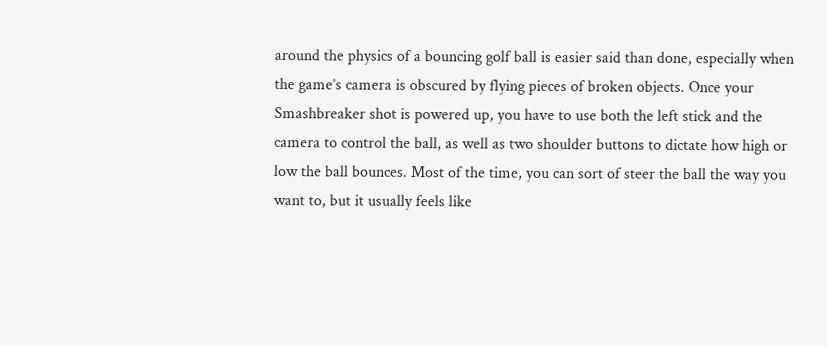around the physics of a bouncing golf ball is easier said than done, especially when the game’s camera is obscured by flying pieces of broken objects. Once your Smashbreaker shot is powered up, you have to use both the left stick and the camera to control the ball, as well as two shoulder buttons to dictate how high or low the ball bounces. Most of the time, you can sort of steer the ball the way you want to, but it usually feels like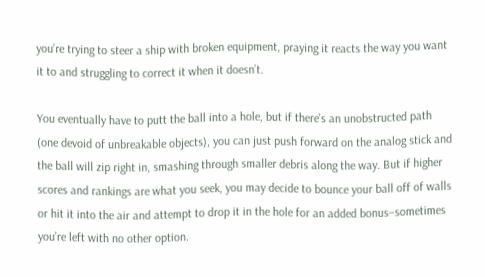you’re trying to steer a ship with broken equipment, praying it reacts the way you want it to and struggling to correct it when it doesn’t.

You eventually have to putt the ball into a hole, but if there’s an unobstructed path (one devoid of unbreakable objects), you can just push forward on the analog stick and the ball will zip right in, smashing through smaller debris along the way. But if higher scores and rankings are what you seek, you may decide to bounce your ball off of walls or hit it into the air and attempt to drop it in the hole for an added bonus–sometimes you’re left with no other option.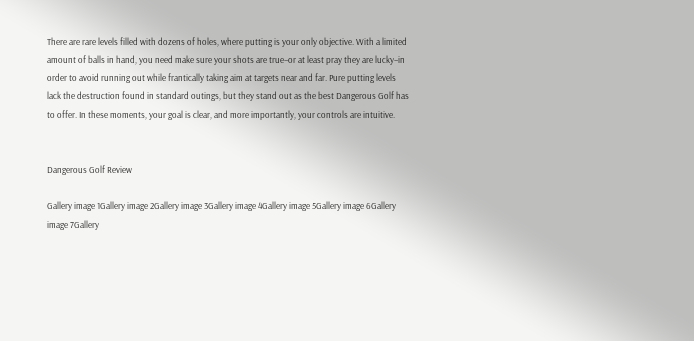There are rare levels filled with dozens of holes, where putting is your only objective. With a limited amount of balls in hand, you need make sure your shots are true–or at least pray they are lucky–in order to avoid running out while frantically taking aim at targets near and far. Pure putting levels lack the destruction found in standard outings, but they stand out as the best Dangerous Golf has to offer. In these moments, your goal is clear, and more importantly, your controls are intuitive.


Dangerous Golf Review

Gallery image 1Gallery image 2Gallery image 3Gallery image 4Gallery image 5Gallery image 6Gallery image 7Gallery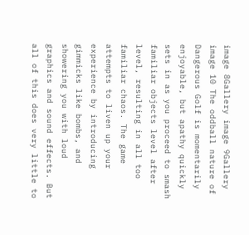image 8Gallery image 9Gallery image 10 The oddball nature of Dangerous Golf is momentarily enjoyable, but apathy quickly sets in as you proceed to smash familiar objects level after level, resulting in all too familiar chaos. The game attempts to liven up your experience by introducing gimmicks like bombs, and showering you with loud graphics and sound effects. But all of this does very little to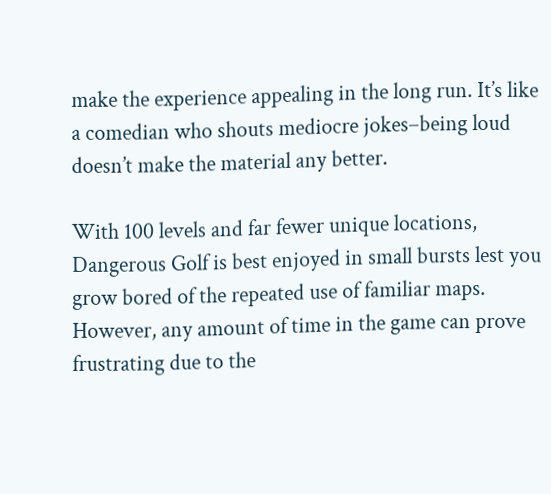make the experience appealing in the long run. It’s like a comedian who shouts mediocre jokes–being loud doesn’t make the material any better.

With 100 levels and far fewer unique locations, Dangerous Golf is best enjoyed in small bursts lest you grow bored of the repeated use of familiar maps. However, any amount of time in the game can prove frustrating due to the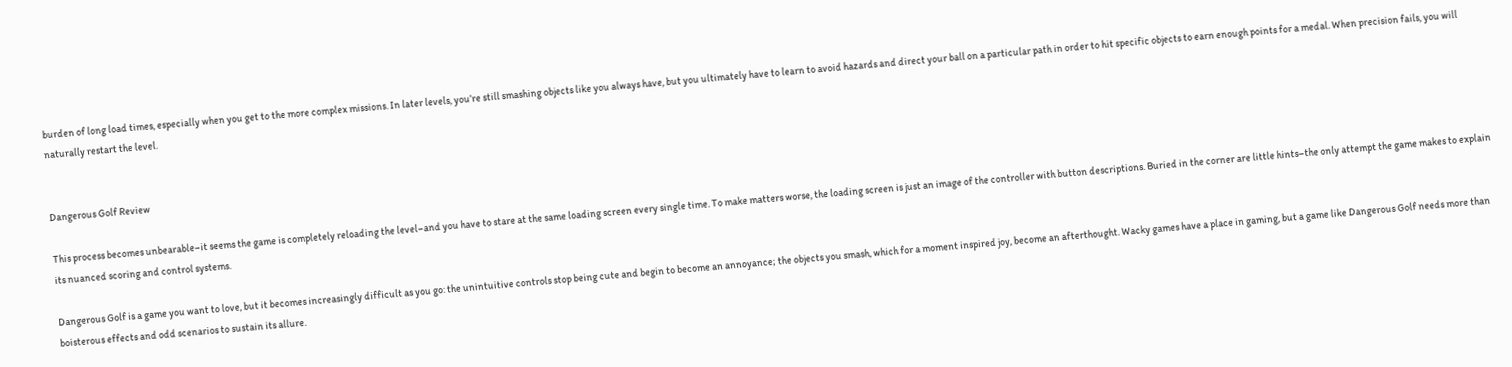burden of long load times, especially when you get to the more complex missions. In later levels, you’re still smashing objects like you always have, but you ultimately have to learn to avoid hazards and direct your ball on a particular path in order to hit specific objects to earn enough points for a medal. When precision fails, you will naturally restart the level.


Dangerous Golf Review

This process becomes unbearable–it seems the game is completely reloading the level–and you have to stare at the same loading screen every single time. To make matters worse, the loading screen is just an image of the controller with button descriptions. Buried in the corner are little hints–the only attempt the game makes to explain its nuanced scoring and control systems.

Dangerous Golf is a game you want to love, but it becomes increasingly difficult as you go: the unintuitive controls stop being cute and begin to become an annoyance; the objects you smash, which for a moment inspired joy, become an afterthought. Wacky games have a place in gaming, but a game like Dangerous Golf needs more than boisterous effects and odd scenarios to sustain its allure.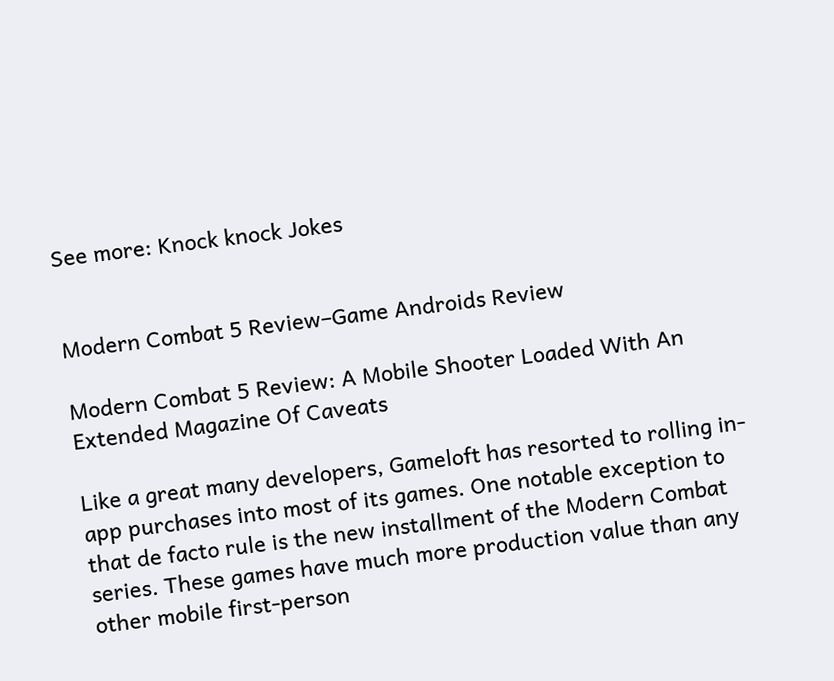See more: Knock knock Jokes


Modern Combat 5 Review–Game Androids Review

Modern Combat 5 Review: A Mobile Shooter Loaded With An Extended Magazine Of Caveats

Like a great many developers, Gameloft has resorted to rolling in-app purchases into most of its games. One notable exception to that de facto rule is the new installment of the Modern Combat series. These games have much more production value than any other mobile first-person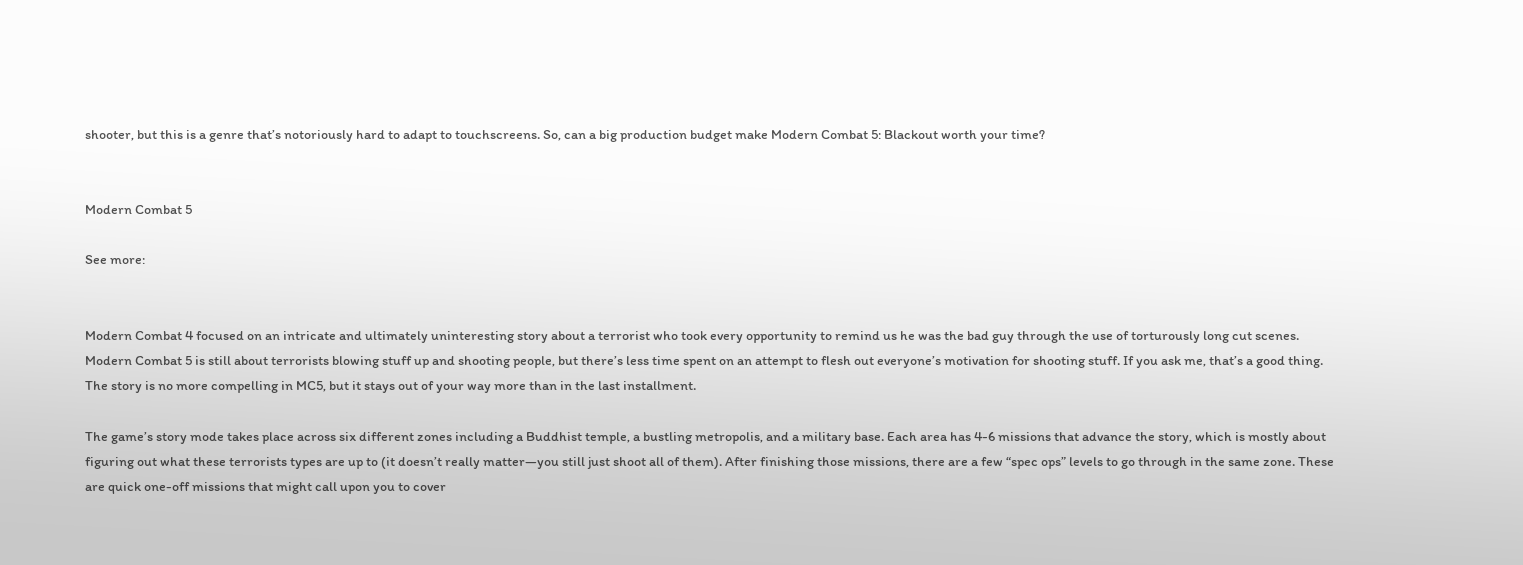shooter, but this is a genre that’s notoriously hard to adapt to touchscreens. So, can a big production budget make Modern Combat 5: Blackout worth your time?


Modern Combat 5

See more:


Modern Combat 4 focused on an intricate and ultimately uninteresting story about a terrorist who took every opportunity to remind us he was the bad guy through the use of torturously long cut scenes. Modern Combat 5 is still about terrorists blowing stuff up and shooting people, but there’s less time spent on an attempt to flesh out everyone’s motivation for shooting stuff. If you ask me, that’s a good thing. The story is no more compelling in MC5, but it stays out of your way more than in the last installment.

The game’s story mode takes place across six different zones including a Buddhist temple, a bustling metropolis, and a military base. Each area has 4-6 missions that advance the story, which is mostly about figuring out what these terrorists types are up to (it doesn’t really matter—you still just shoot all of them). After finishing those missions, there are a few “spec ops” levels to go through in the same zone. These are quick one-off missions that might call upon you to cover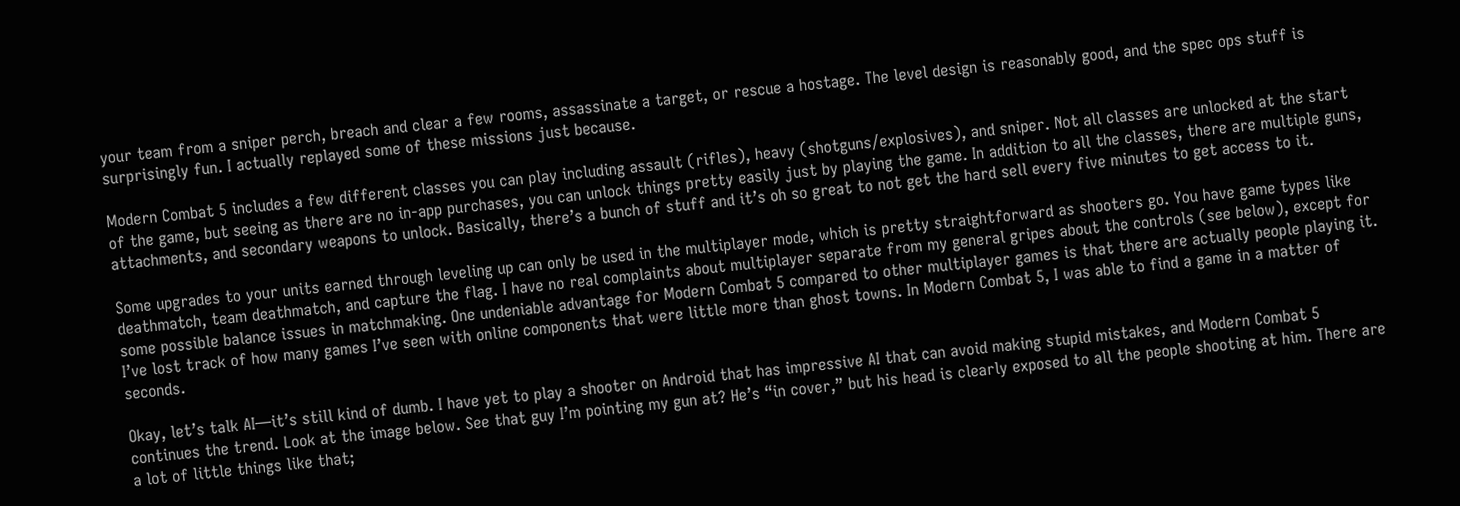your team from a sniper perch, breach and clear a few rooms, assassinate a target, or rescue a hostage. The level design is reasonably good, and the spec ops stuff is surprisingly fun. I actually replayed some of these missions just because.

Modern Combat 5 includes a few different classes you can play including assault (rifles), heavy (shotguns/explosives), and sniper. Not all classes are unlocked at the start of the game, but seeing as there are no in-app purchases, you can unlock things pretty easily just by playing the game. In addition to all the classes, there are multiple guns, attachments, and secondary weapons to unlock. Basically, there’s a bunch of stuff and it’s oh so great to not get the hard sell every five minutes to get access to it.

Some upgrades to your units earned through leveling up can only be used in the multiplayer mode, which is pretty straightforward as shooters go. You have game types like deathmatch, team deathmatch, and capture the flag. I have no real complaints about multiplayer separate from my general gripes about the controls (see below), except for some possible balance issues in matchmaking. One undeniable advantage for Modern Combat 5 compared to other multiplayer games is that there are actually people playing it. I’ve lost track of how many games I’ve seen with online components that were little more than ghost towns. In Modern Combat 5, I was able to find a game in a matter of seconds.

Okay, let’s talk AI—it’s still kind of dumb. I have yet to play a shooter on Android that has impressive AI that can avoid making stupid mistakes, and Modern Combat 5 continues the trend. Look at the image below. See that guy I’m pointing my gun at? He’s “in cover,” but his head is clearly exposed to all the people shooting at him. There are a lot of little things like that;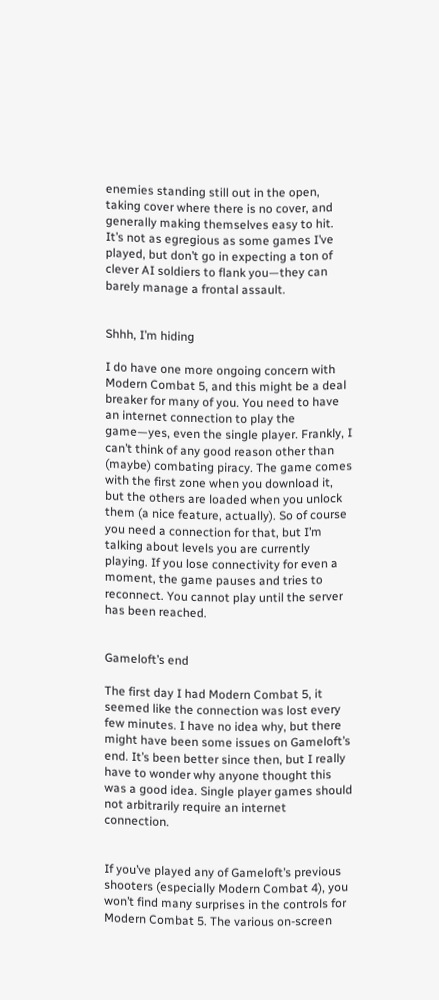enemies standing still out in the open, taking cover where there is no cover, and generally making themselves easy to hit. It’s not as egregious as some games I’ve played, but don’t go in expecting a ton of clever AI soldiers to flank you—they can barely manage a frontal assault.


Shhh, I’m hiding

I do have one more ongoing concern with Modern Combat 5, and this might be a deal breaker for many of you. You need to have an internet connection to play the game—yes, even the single player. Frankly, I can’t think of any good reason other than (maybe) combating piracy. The game comes with the first zone when you download it, but the others are loaded when you unlock them (a nice feature, actually). So of course you need a connection for that, but I’m talking about levels you are currently playing. If you lose connectivity for even a moment, the game pauses and tries to reconnect. You cannot play until the server has been reached.


Gameloft’s end

The first day I had Modern Combat 5, it seemed like the connection was lost every few minutes. I have no idea why, but there might have been some issues on Gameloft’s end. It’s been better since then, but I really have to wonder why anyone thought this was a good idea. Single player games should not arbitrarily require an internet connection.


If you’ve played any of Gameloft’s previous shooters (especially Modern Combat 4), you won’t find many surprises in the controls for Modern Combat 5. The various on-screen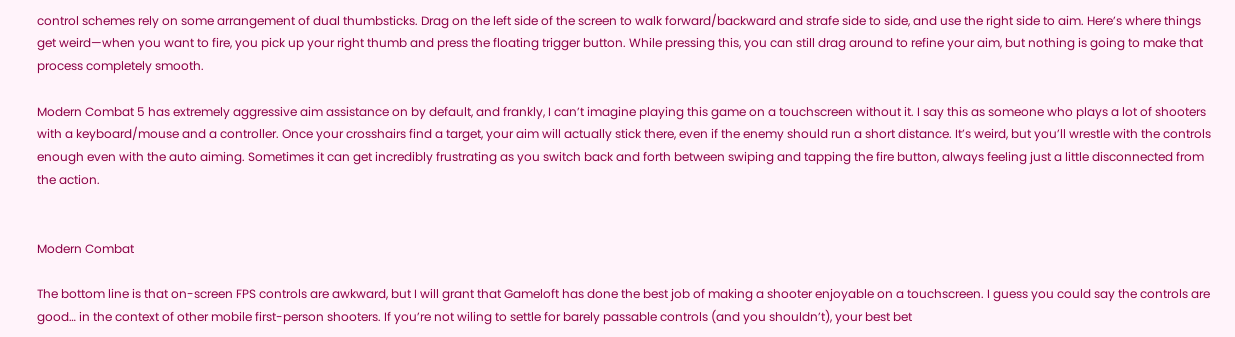control schemes rely on some arrangement of dual thumbsticks. Drag on the left side of the screen to walk forward/backward and strafe side to side, and use the right side to aim. Here’s where things get weird—when you want to fire, you pick up your right thumb and press the floating trigger button. While pressing this, you can still drag around to refine your aim, but nothing is going to make that process completely smooth.

Modern Combat 5 has extremely aggressive aim assistance on by default, and frankly, I can’t imagine playing this game on a touchscreen without it. I say this as someone who plays a lot of shooters with a keyboard/mouse and a controller. Once your crosshairs find a target, your aim will actually stick there, even if the enemy should run a short distance. It’s weird, but you’ll wrestle with the controls enough even with the auto aiming. Sometimes it can get incredibly frustrating as you switch back and forth between swiping and tapping the fire button, always feeling just a little disconnected from the action.


Modern Combat

The bottom line is that on-screen FPS controls are awkward, but I will grant that Gameloft has done the best job of making a shooter enjoyable on a touchscreen. I guess you could say the controls are good… in the context of other mobile first-person shooters. If you’re not wiling to settle for barely passable controls (and you shouldn’t), your best bet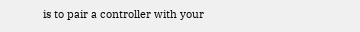is to pair a controller with your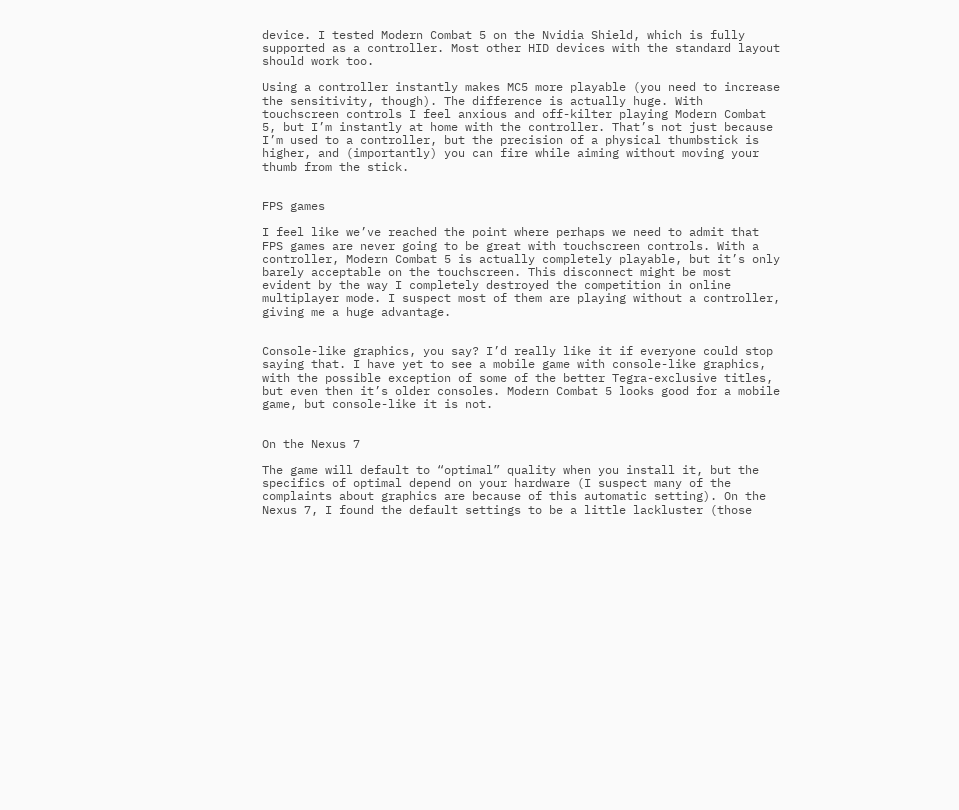device. I tested Modern Combat 5 on the Nvidia Shield, which is fully supported as a controller. Most other HID devices with the standard layout should work too.

Using a controller instantly makes MC5 more playable (you need to increase the sensitivity, though). The difference is actually huge. With touchscreen controls I feel anxious and off-kilter playing Modern Combat 5, but I’m instantly at home with the controller. That’s not just because I’m used to a controller, but the precision of a physical thumbstick is higher, and (importantly) you can fire while aiming without moving your thumb from the stick.


FPS games

I feel like we’ve reached the point where perhaps we need to admit that FPS games are never going to be great with touchscreen controls. With a controller, Modern Combat 5 is actually completely playable, but it’s only barely acceptable on the touchscreen. This disconnect might be most evident by the way I completely destroyed the competition in online multiplayer mode. I suspect most of them are playing without a controller, giving me a huge advantage.


Console-like graphics, you say? I’d really like it if everyone could stop saying that. I have yet to see a mobile game with console-like graphics, with the possible exception of some of the better Tegra-exclusive titles, but even then it’s older consoles. Modern Combat 5 looks good for a mobile game, but console-like it is not.


On the Nexus 7

The game will default to “optimal” quality when you install it, but the specifics of optimal depend on your hardware (I suspect many of the complaints about graphics are because of this automatic setting). On the Nexus 7, I found the default settings to be a little lackluster (those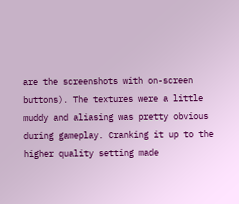are the screenshots with on-screen buttons). The textures were a little muddy and aliasing was pretty obvious during gameplay. Cranking it up to the higher quality setting made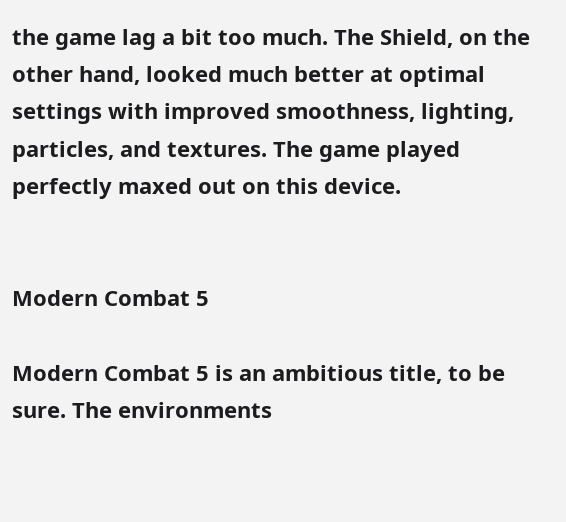the game lag a bit too much. The Shield, on the other hand, looked much better at optimal settings with improved smoothness, lighting, particles, and textures. The game played perfectly maxed out on this device.


Modern Combat 5

Modern Combat 5 is an ambitious title, to be sure. The environments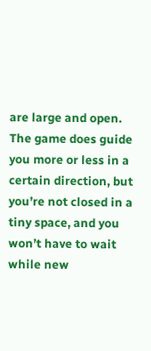are large and open. The game does guide you more or less in a certain direction, but you’re not closed in a tiny space, and you won’t have to wait while new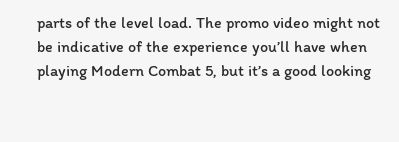parts of the level load. The promo video might not be indicative of the experience you’ll have when playing Modern Combat 5, but it’s a good looking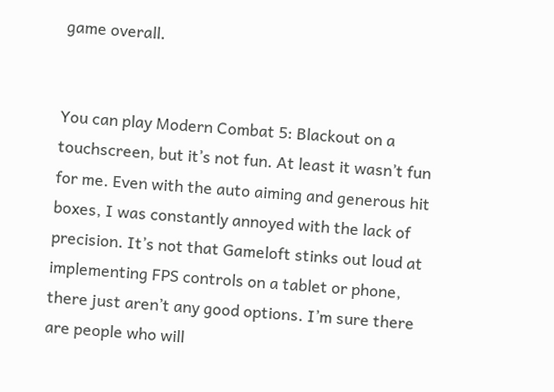game overall.


You can play Modern Combat 5: Blackout on a touchscreen, but it’s not fun. At least it wasn’t fun for me. Even with the auto aiming and generous hit boxes, I was constantly annoyed with the lack of precision. It’s not that Gameloft stinks out loud at implementing FPS controls on a tablet or phone, there just aren’t any good options. I’m sure there are people who will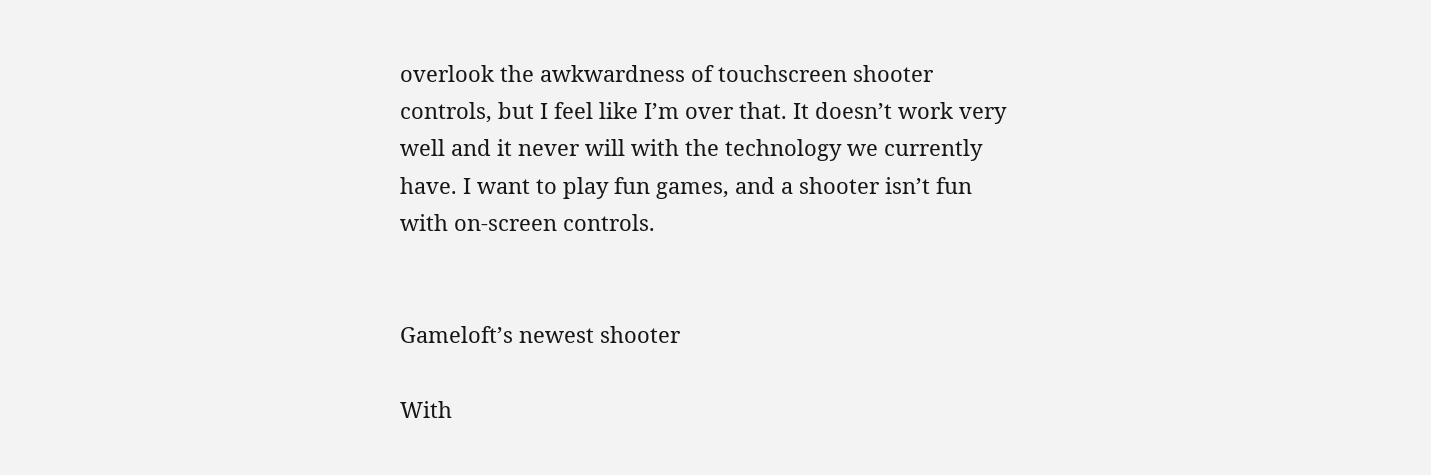overlook the awkwardness of touchscreen shooter controls, but I feel like I’m over that. It doesn’t work very well and it never will with the technology we currently have. I want to play fun games, and a shooter isn’t fun with on-screen controls.


Gameloft’s newest shooter

With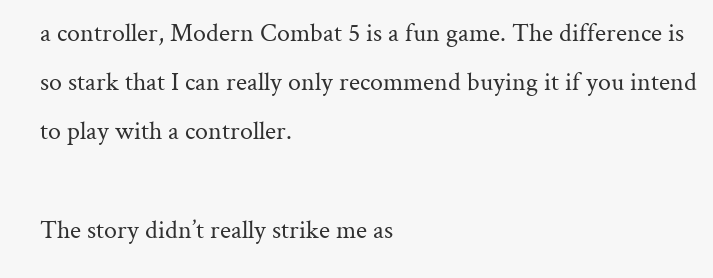a controller, Modern Combat 5 is a fun game. The difference is so stark that I can really only recommend buying it if you intend to play with a controller.

The story didn’t really strike me as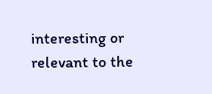interesting or relevant to the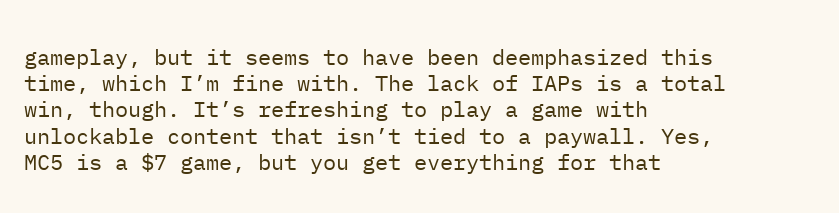gameplay, but it seems to have been deemphasized this time, which I’m fine with. The lack of IAPs is a total win, though. It’s refreshing to play a game with unlockable content that isn’t tied to a paywall. Yes, MC5 is a $7 game, but you get everything for that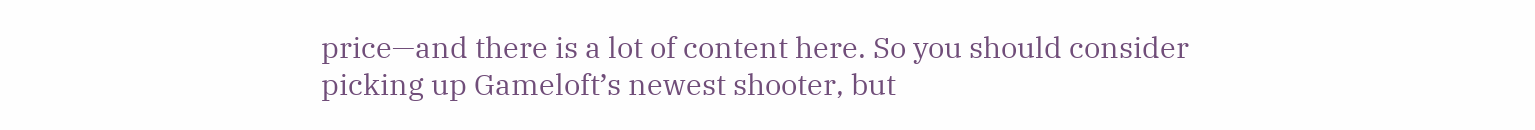price—and there is a lot of content here. So you should consider picking up Gameloft’s newest shooter, but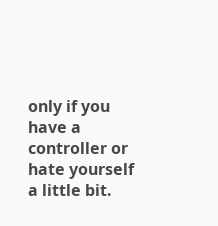only if you have a controller or hate yourself a little bit.